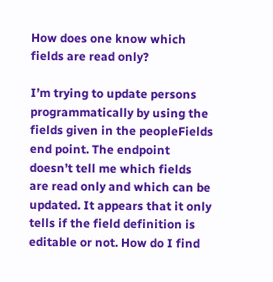How does one know which fields are read only?

I’m trying to update persons programmatically by using the fields given in the peopleFields end point. The endpoint doesn’t tell me which fields are read only and which can be updated. It appears that it only tells if the field definition is editable or not. How do I find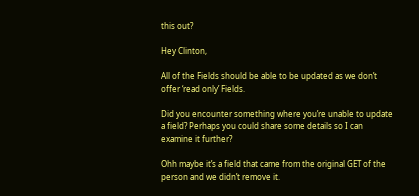this out?

Hey Clinton,

All of the Fields should be able to be updated as we don’t offer ‘read only’ Fields.

Did you encounter something where you’re unable to update a field? Perhaps you could share some details so I can examine it further?

Ohh maybe it’s a field that came from the original GET of the person and we didn’t remove it.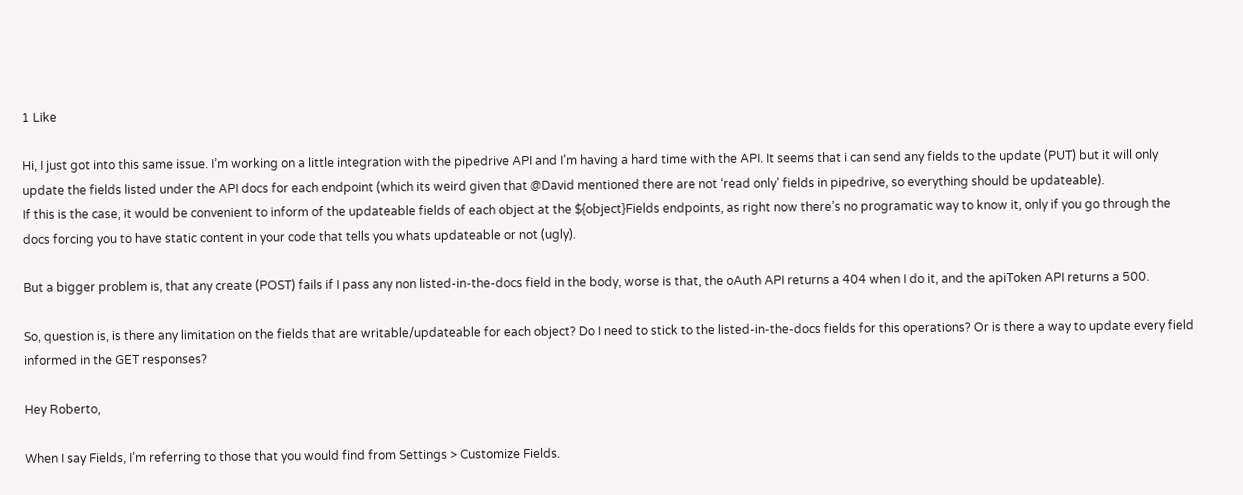1 Like

Hi, I just got into this same issue. I’m working on a little integration with the pipedrive API and I’m having a hard time with the API. It seems that i can send any fields to the update (PUT) but it will only update the fields listed under the API docs for each endpoint (which its weird given that @David mentioned there are not ‘read only’ fields in pipedrive, so everything should be updateable).
If this is the case, it would be convenient to inform of the updateable fields of each object at the ${object}Fields endpoints, as right now there’s no programatic way to know it, only if you go through the docs forcing you to have static content in your code that tells you whats updateable or not (ugly).

But a bigger problem is, that any create (POST) fails if I pass any non listed-in-the-docs field in the body, worse is that, the oAuth API returns a 404 when I do it, and the apiToken API returns a 500.

So, question is, is there any limitation on the fields that are writable/updateable for each object? Do I need to stick to the listed-in-the-docs fields for this operations? Or is there a way to update every field informed in the GET responses?

Hey Roberto,

When I say Fields, I’m referring to those that you would find from Settings > Customize Fields.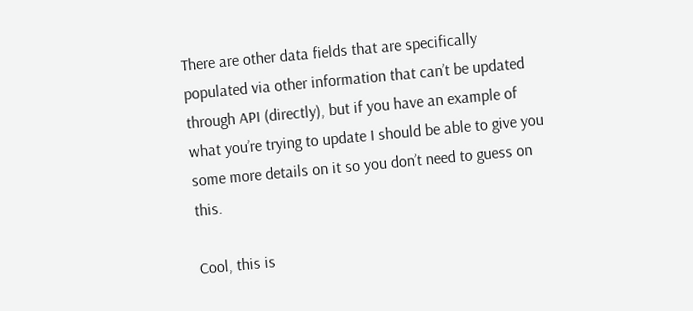There are other data fields that are specifically populated via other information that can’t be updated through API (directly), but if you have an example of what you’re trying to update I should be able to give you some more details on it so you don’t need to guess on this.

Cool, this is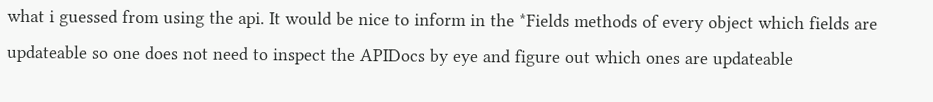what i guessed from using the api. It would be nice to inform in the *Fields methods of every object which fields are updateable so one does not need to inspect the APIDocs by eye and figure out which ones are updateable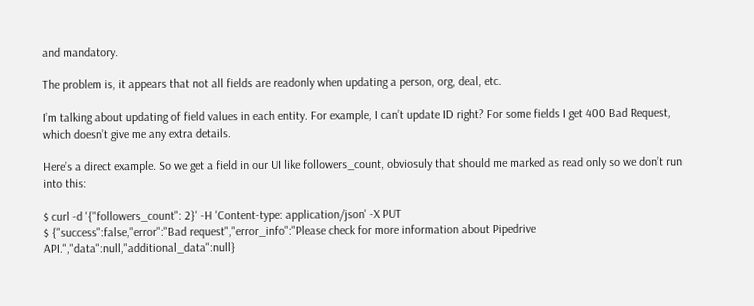and mandatory.

The problem is, it appears that not all fields are readonly when updating a person, org, deal, etc.

I’m talking about updating of field values in each entity. For example, I can’t update ID right? For some fields I get 400 Bad Request, which doesn’t give me any extra details.

Here’s a direct example. So we get a field in our UI like followers_count, obviosuly that should me marked as read only so we don’t run into this:

$ curl -d '{"followers_count": 2}' -H 'Content-type: application/json' -X PUT
$ {"success":false,"error":"Bad request","error_info":"Please check for more information about Pipedrive API.","data":null,"additional_data":null}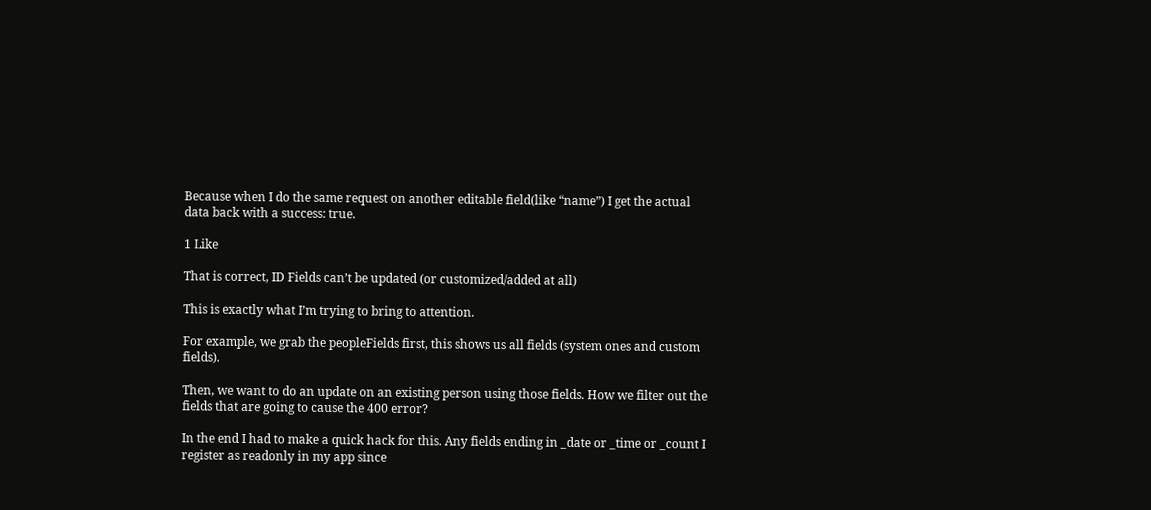Because when I do the same request on another editable field(like “name”) I get the actual data back with a success: true.

1 Like

That is correct, ID Fields can’t be updated (or customized/added at all)

This is exactly what I’m trying to bring to attention.

For example, we grab the peopleFields first, this shows us all fields (system ones and custom fields).

Then, we want to do an update on an existing person using those fields. How we filter out the fields that are going to cause the 400 error?

In the end I had to make a quick hack for this. Any fields ending in _date or _time or _count I register as readonly in my app since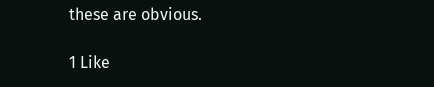these are obvious.

1 Like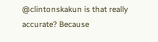@clintonskakun is that really accurate? Because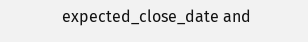expected_close_date and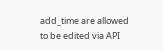add_time are allowed to be edited via API